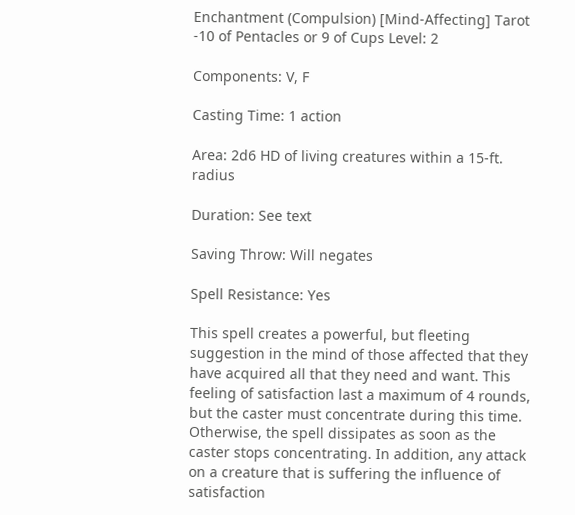Enchantment (Compulsion) [Mind-Affecting] Tarot -10 of Pentacles or 9 of Cups Level: 2

Components: V, F

Casting Time: 1 action

Area: 2d6 HD of living creatures within a 15-ft. radius

Duration: See text

Saving Throw: Will negates

Spell Resistance: Yes

This spell creates a powerful, but fleeting suggestion in the mind of those affected that they have acquired all that they need and want. This feeling of satisfaction last a maximum of 4 rounds, but the caster must concentrate during this time. Otherwise, the spell dissipates as soon as the caster stops concentrating. In addition, any attack on a creature that is suffering the influence of satisfaction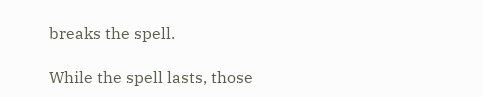breaks the spell.

While the spell lasts, those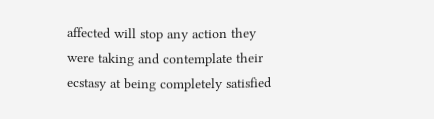affected will stop any action they were taking and contemplate their ecstasy at being completely satisfied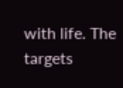with life. The targets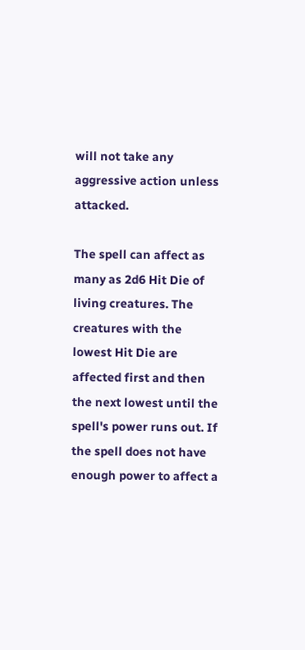will not take any aggressive action unless attacked.

The spell can affect as many as 2d6 Hit Die of living creatures. The creatures with the lowest Hit Die are affected first and then the next lowest until the spell's power runs out. If the spell does not have enough power to affect a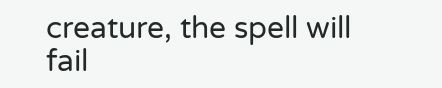creature, the spell will fail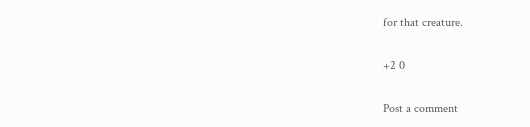for that creature.

+2 0

Post a comment